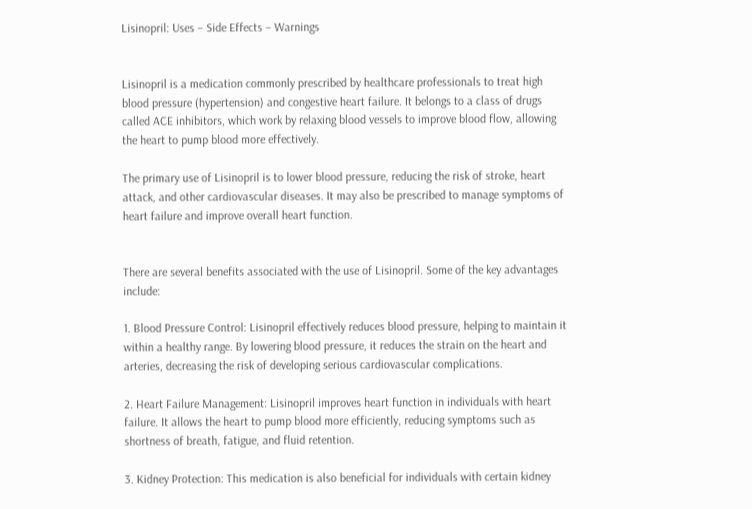Lisinopril: Uses – Side Effects – Warnings


Lisinopril is a medication commonly prescribed by healthcare professionals to treat high blood pressure (hypertension) and congestive heart failure. It belongs to a class of drugs called ACE inhibitors, which work by relaxing blood vessels to improve blood flow, allowing the heart to pump blood more effectively.

The primary use of Lisinopril is to lower blood pressure, reducing the risk of stroke, heart attack, and other cardiovascular diseases. It may also be prescribed to manage symptoms of heart failure and improve overall heart function.


There are several benefits associated with the use of Lisinopril. Some of the key advantages include:

1. Blood Pressure Control: Lisinopril effectively reduces blood pressure, helping to maintain it within a healthy range. By lowering blood pressure, it reduces the strain on the heart and arteries, decreasing the risk of developing serious cardiovascular complications.

2. Heart Failure Management: Lisinopril improves heart function in individuals with heart failure. It allows the heart to pump blood more efficiently, reducing symptoms such as shortness of breath, fatigue, and fluid retention.

3. Kidney Protection: This medication is also beneficial for individuals with certain kidney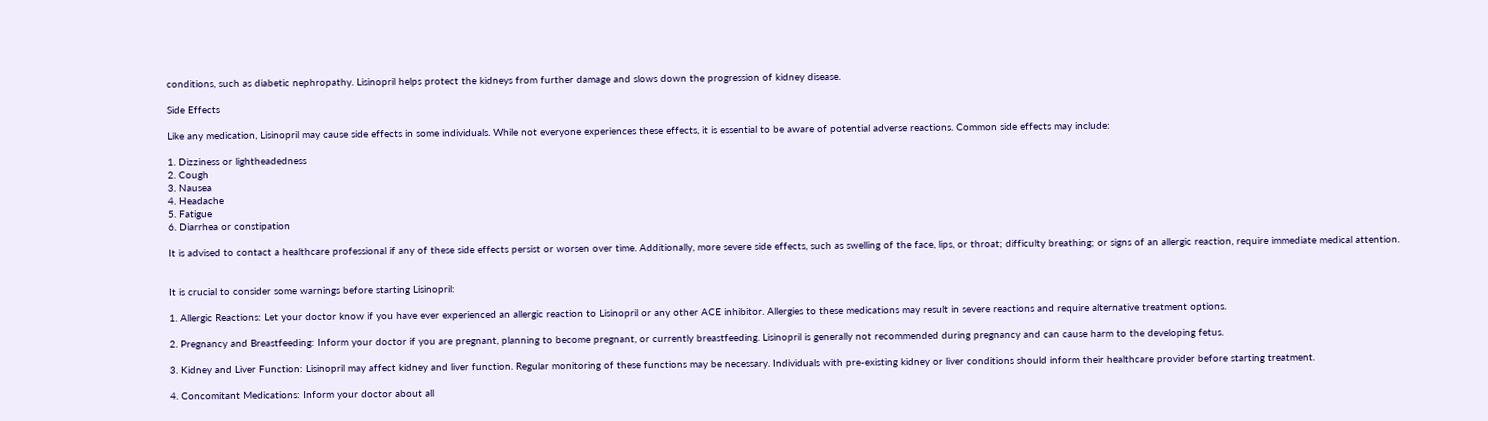conditions, such as diabetic nephropathy. Lisinopril helps protect the kidneys from further damage and slows down the progression of kidney disease.

Side Effects

Like any medication, Lisinopril may cause side effects in some individuals. While not everyone experiences these effects, it is essential to be aware of potential adverse reactions. Common side effects may include:

1. Dizziness or lightheadedness
2. Cough
3. Nausea
4. Headache
5. Fatigue
6. Diarrhea or constipation

It is advised to contact a healthcare professional if any of these side effects persist or worsen over time. Additionally, more severe side effects, such as swelling of the face, lips, or throat; difficulty breathing; or signs of an allergic reaction, require immediate medical attention.


It is crucial to consider some warnings before starting Lisinopril:

1. Allergic Reactions: Let your doctor know if you have ever experienced an allergic reaction to Lisinopril or any other ACE inhibitor. Allergies to these medications may result in severe reactions and require alternative treatment options.

2. Pregnancy and Breastfeeding: Inform your doctor if you are pregnant, planning to become pregnant, or currently breastfeeding. Lisinopril is generally not recommended during pregnancy and can cause harm to the developing fetus.

3. Kidney and Liver Function: Lisinopril may affect kidney and liver function. Regular monitoring of these functions may be necessary. Individuals with pre-existing kidney or liver conditions should inform their healthcare provider before starting treatment.

4. Concomitant Medications: Inform your doctor about all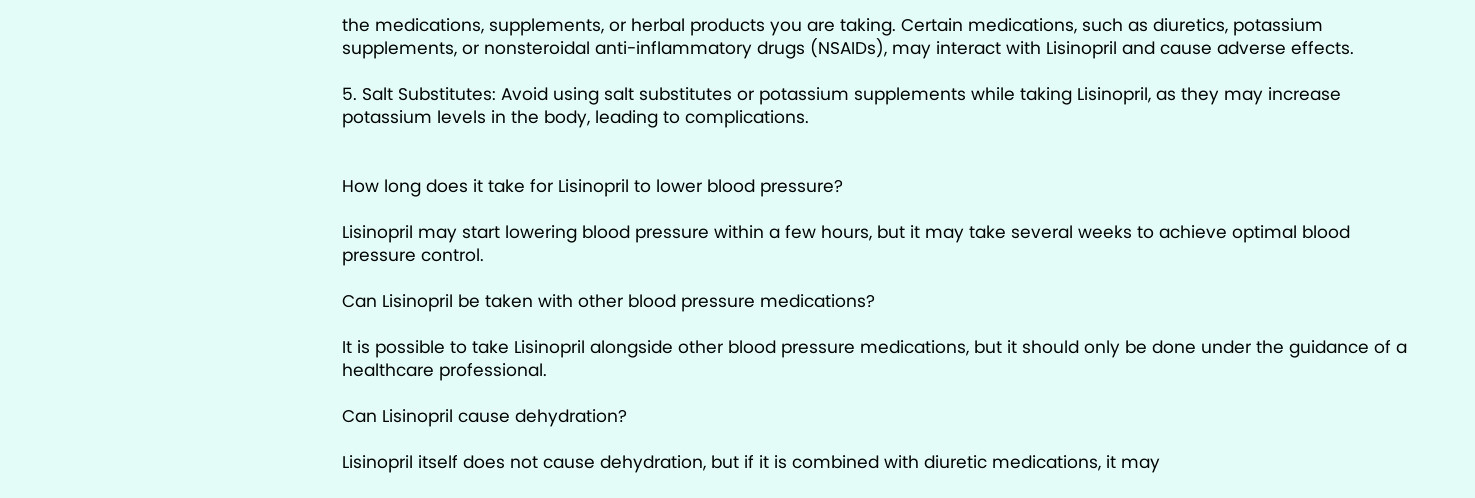the medications, supplements, or herbal products you are taking. Certain medications, such as diuretics, potassium supplements, or nonsteroidal anti-inflammatory drugs (NSAIDs), may interact with Lisinopril and cause adverse effects.

5. Salt Substitutes: Avoid using salt substitutes or potassium supplements while taking Lisinopril, as they may increase potassium levels in the body, leading to complications.


How long does it take for Lisinopril to lower blood pressure?

Lisinopril may start lowering blood pressure within a few hours, but it may take several weeks to achieve optimal blood pressure control.

Can Lisinopril be taken with other blood pressure medications?

It is possible to take Lisinopril alongside other blood pressure medications, but it should only be done under the guidance of a healthcare professional.

Can Lisinopril cause dehydration?

Lisinopril itself does not cause dehydration, but if it is combined with diuretic medications, it may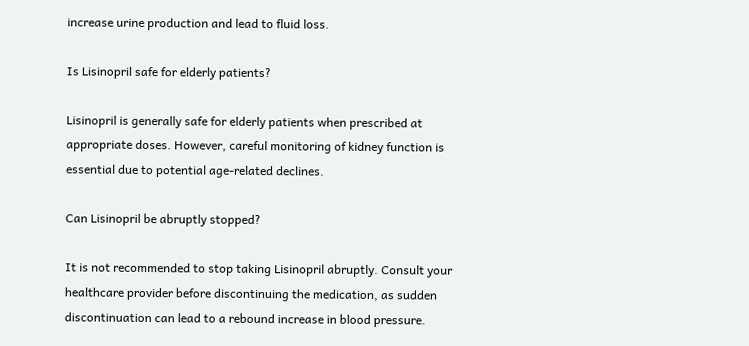increase urine production and lead to fluid loss.

Is Lisinopril safe for elderly patients?

Lisinopril is generally safe for elderly patients when prescribed at appropriate doses. However, careful monitoring of kidney function is essential due to potential age-related declines.

Can Lisinopril be abruptly stopped?

It is not recommended to stop taking Lisinopril abruptly. Consult your healthcare provider before discontinuing the medication, as sudden discontinuation can lead to a rebound increase in blood pressure.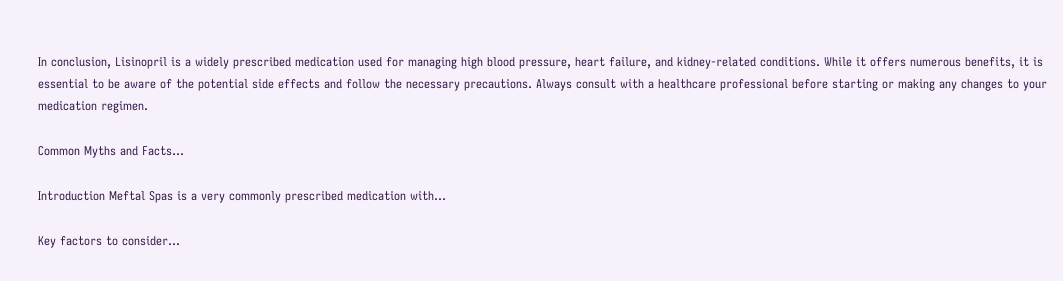In conclusion, Lisinopril is a widely prescribed medication used for managing high blood pressure, heart failure, and kidney-related conditions. While it offers numerous benefits, it is essential to be aware of the potential side effects and follow the necessary precautions. Always consult with a healthcare professional before starting or making any changes to your medication regimen.

Common Myths and Facts...

Introduction Meftal Spas is a very commonly prescribed medication with...

Key factors to consider...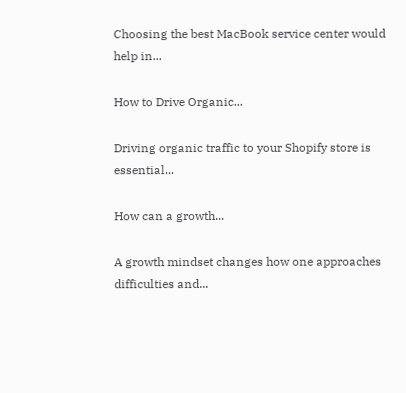Choosing the best MacBook service center would help in...

How to Drive Organic...

Driving organic traffic to your Shopify store is essential...

How can a growth...

A growth mindset changes how one approaches difficulties and...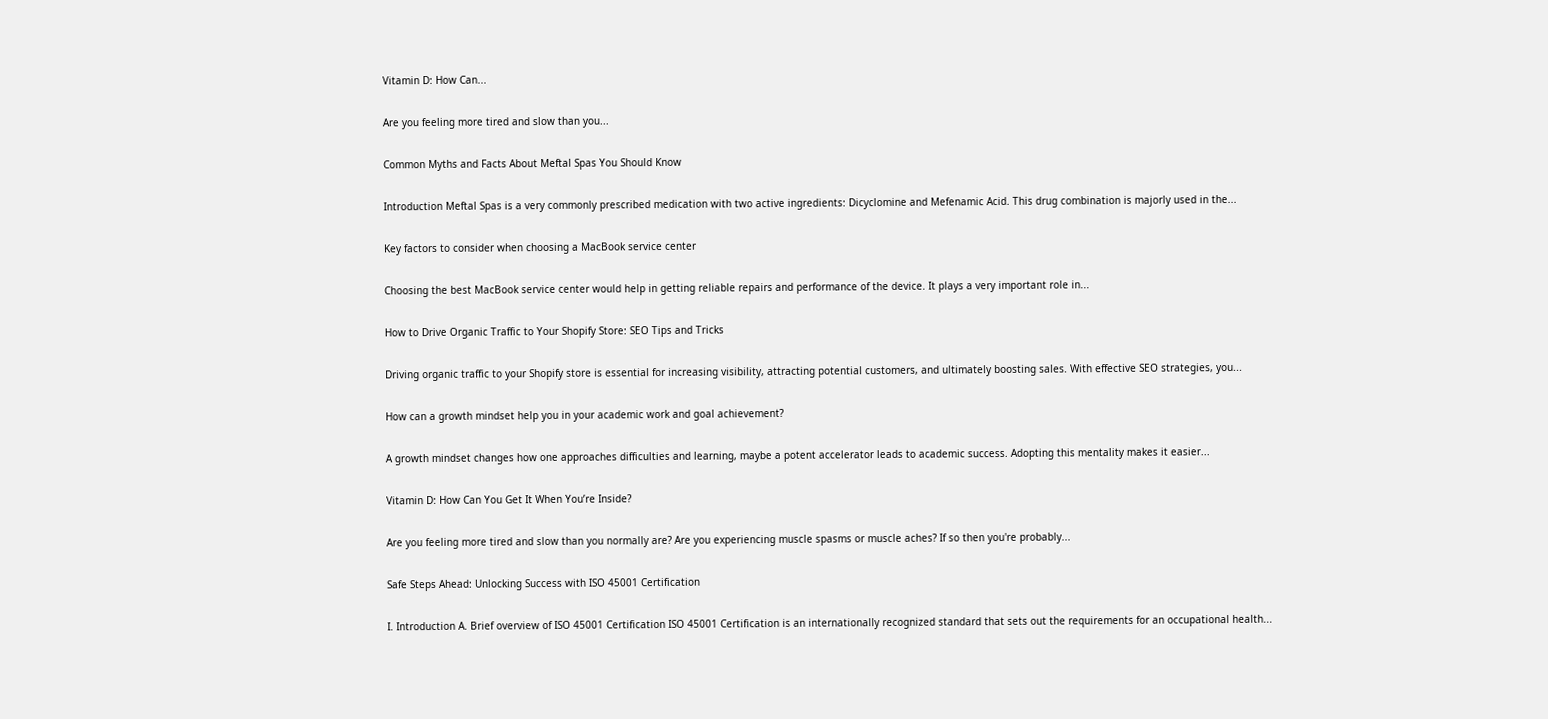Vitamin D: How Can...

Are you feeling more tired and slow than you...

Common Myths and Facts About Meftal Spas You Should Know

Introduction Meftal Spas is a very commonly prescribed medication with two active ingredients: Dicyclomine and Mefenamic Acid. This drug combination is majorly used in the...

Key factors to consider when choosing a MacBook service center

Choosing the best MacBook service center would help in getting reliable repairs and performance of the device. It plays a very important role in...

How to Drive Organic Traffic to Your Shopify Store: SEO Tips and Tricks

Driving organic traffic to your Shopify store is essential for increasing visibility, attracting potential customers, and ultimately boosting sales. With effective SEO strategies, you...

How can a growth mindset help you in your academic work and goal achievement?

A growth mindset changes how one approaches difficulties and learning, maybe a potent accelerator leads to academic success. Adopting this mentality makes it easier...

Vitamin D: How Can You Get It When You’re Inside?

Are you feeling more tired and slow than you normally are? Are you experiencing muscle spasms or muscle aches? If so then you're probably...

Safe Steps Ahead: Unlocking Success with ISO 45001 Certification

I. Introduction A. Brief overview of ISO 45001 Certification ISO 45001 Certification is an internationally recognized standard that sets out the requirements for an occupational health...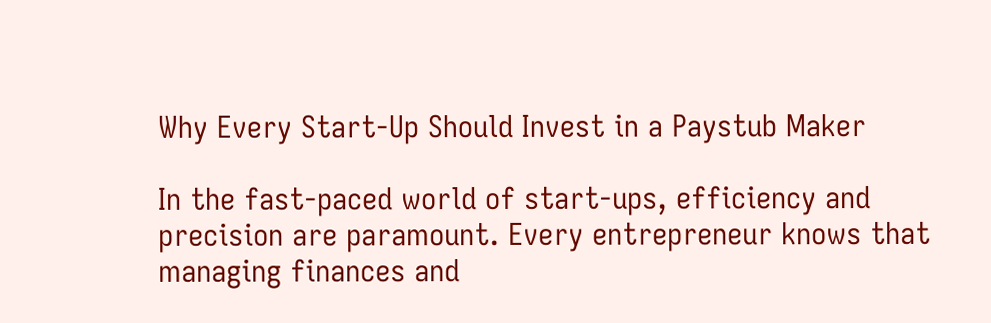Why Every Start-Up Should Invest in a Paystub Maker

In the fast-paced world of start-ups, efficiency and precision are paramount. Every entrepreneur knows that managing finances and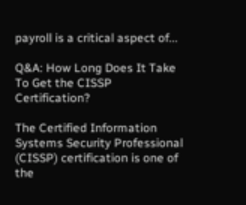payroll is a critical aspect of...

Q&A: How Long Does It Take To Get the CISSP Certification?

The Certified Information Systems Security Professional (CISSP) certification is one of the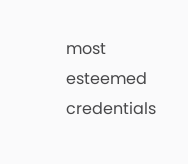most esteemed credentials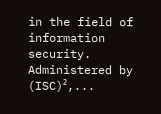in the field of information security. Administered by (ISC)²,...